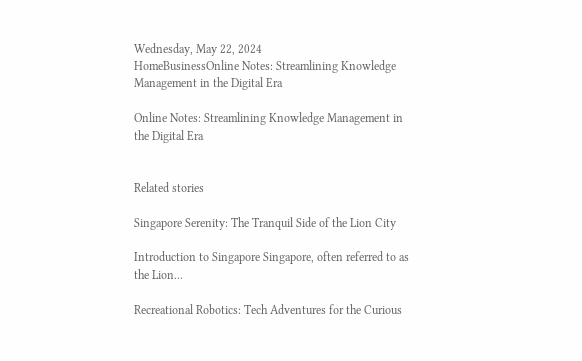Wednesday, May 22, 2024
HomeBusinessOnline Notes: Streamlining Knowledge Management in the Digital Era

Online Notes: Streamlining Knowledge Management in the Digital Era


Related stories

Singapore Serenity: The Tranquil Side of the Lion City

Introduction to Singapore Singapore, often referred to as the Lion...

Recreational Robotics: Tech Adventures for the Curious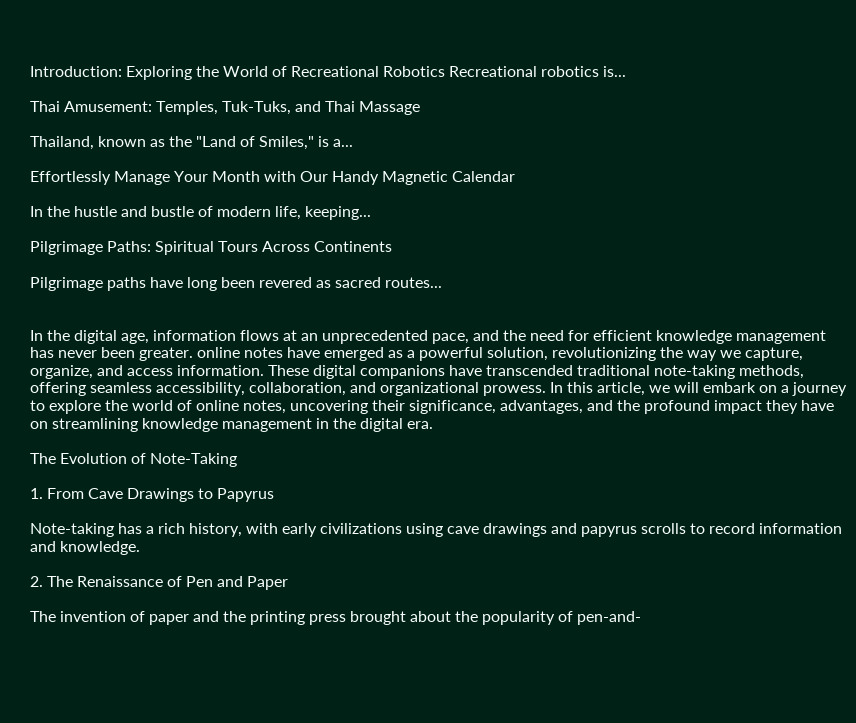Introduction: Exploring the World of Recreational Robotics Recreational robotics is...

Thai Amusement: Temples, Tuk-Tuks, and Thai Massage

Thailand, known as the "Land of Smiles," is a...

Effortlessly Manage Your Month with Our Handy Magnetic Calendar

In the hustle and bustle of modern life, keeping...

Pilgrimage Paths: Spiritual Tours Across Continents

Pilgrimage paths have long been revered as sacred routes...


In the digital age, information flows at an unprecedented pace, and the need for efficient knowledge management has never been greater. online notes have emerged as a powerful solution, revolutionizing the way we capture, organize, and access information. These digital companions have transcended traditional note-taking methods, offering seamless accessibility, collaboration, and organizational prowess. In this article, we will embark on a journey to explore the world of online notes, uncovering their significance, advantages, and the profound impact they have on streamlining knowledge management in the digital era.

The Evolution of Note-Taking

1. From Cave Drawings to Papyrus

Note-taking has a rich history, with early civilizations using cave drawings and papyrus scrolls to record information and knowledge.

2. The Renaissance of Pen and Paper

The invention of paper and the printing press brought about the popularity of pen-and-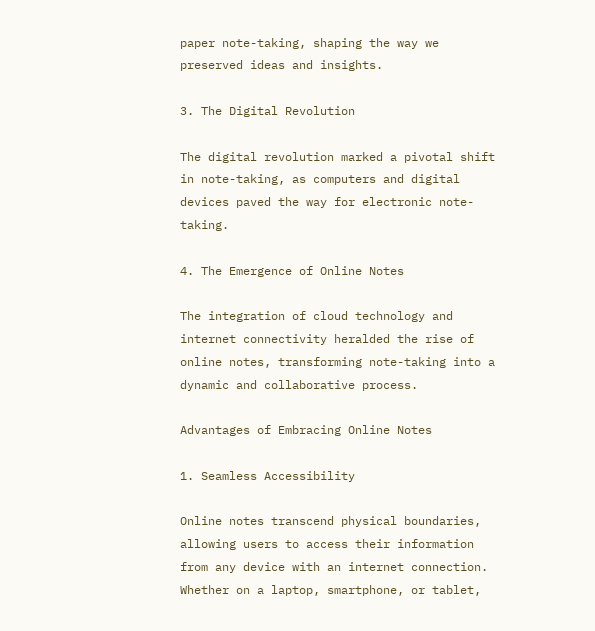paper note-taking, shaping the way we preserved ideas and insights.

3. The Digital Revolution

The digital revolution marked a pivotal shift in note-taking, as computers and digital devices paved the way for electronic note-taking.

4. The Emergence of Online Notes

The integration of cloud technology and internet connectivity heralded the rise of online notes, transforming note-taking into a dynamic and collaborative process.

Advantages of Embracing Online Notes

1. Seamless Accessibility

Online notes transcend physical boundaries, allowing users to access their information from any device with an internet connection. Whether on a laptop, smartphone, or tablet,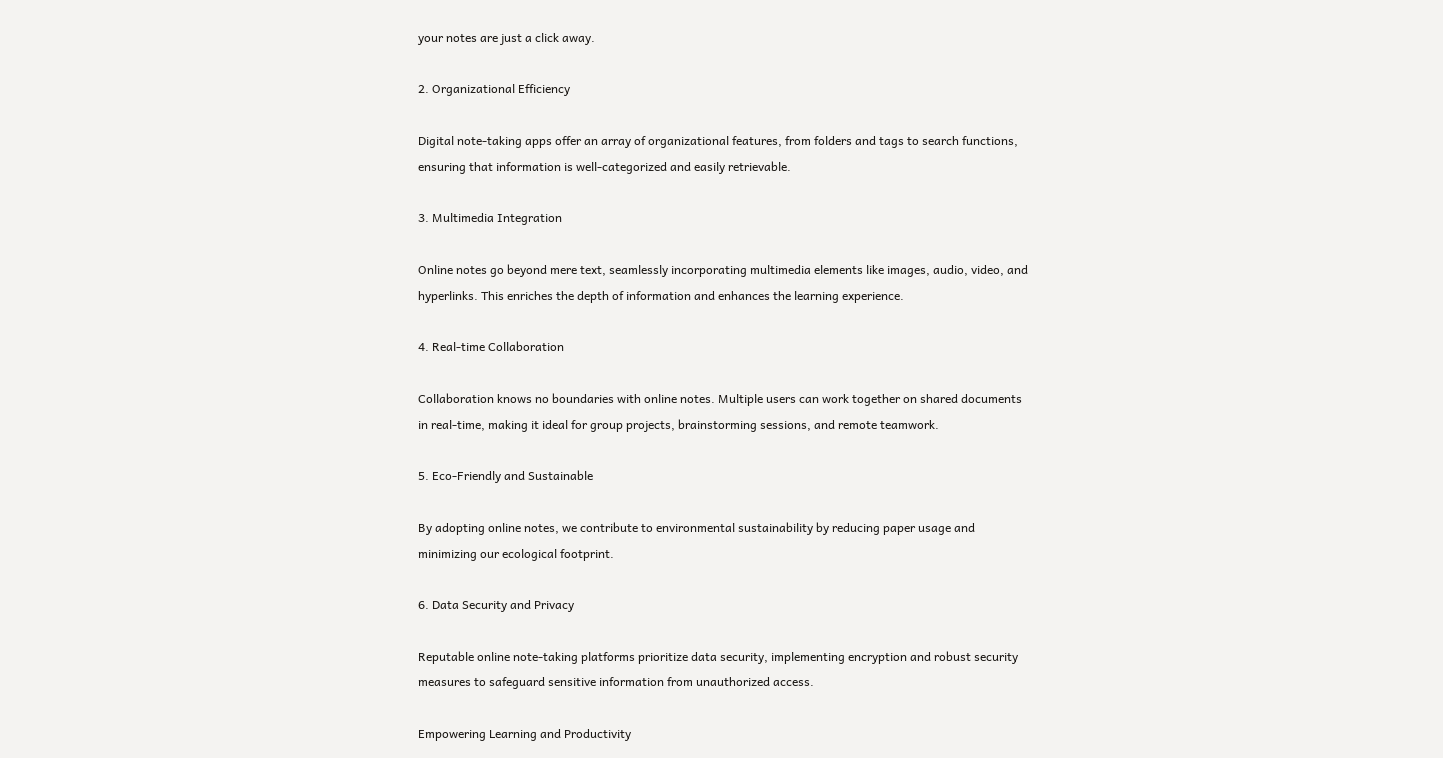your notes are just a click away.

2. Organizational Efficiency

Digital note-taking apps offer an array of organizational features, from folders and tags to search functions, ensuring that information is well-categorized and easily retrievable.

3. Multimedia Integration

Online notes go beyond mere text, seamlessly incorporating multimedia elements like images, audio, video, and hyperlinks. This enriches the depth of information and enhances the learning experience.

4. Real-time Collaboration

Collaboration knows no boundaries with online notes. Multiple users can work together on shared documents in real-time, making it ideal for group projects, brainstorming sessions, and remote teamwork.

5. Eco-Friendly and Sustainable

By adopting online notes, we contribute to environmental sustainability by reducing paper usage and minimizing our ecological footprint.

6. Data Security and Privacy

Reputable online note-taking platforms prioritize data security, implementing encryption and robust security measures to safeguard sensitive information from unauthorized access.

Empowering Learning and Productivity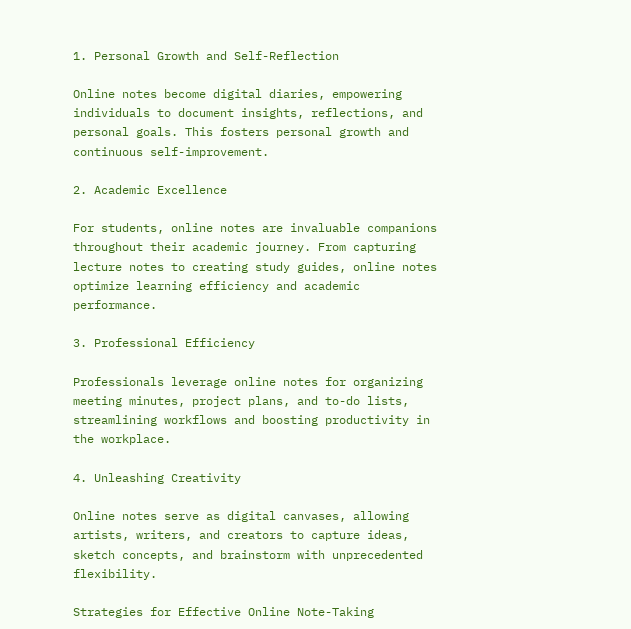1. Personal Growth and Self-Reflection

Online notes become digital diaries, empowering individuals to document insights, reflections, and personal goals. This fosters personal growth and continuous self-improvement.

2. Academic Excellence

For students, online notes are invaluable companions throughout their academic journey. From capturing lecture notes to creating study guides, online notes optimize learning efficiency and academic performance.

3. Professional Efficiency

Professionals leverage online notes for organizing meeting minutes, project plans, and to-do lists, streamlining workflows and boosting productivity in the workplace.

4. Unleashing Creativity

Online notes serve as digital canvases, allowing artists, writers, and creators to capture ideas, sketch concepts, and brainstorm with unprecedented flexibility.

Strategies for Effective Online Note-Taking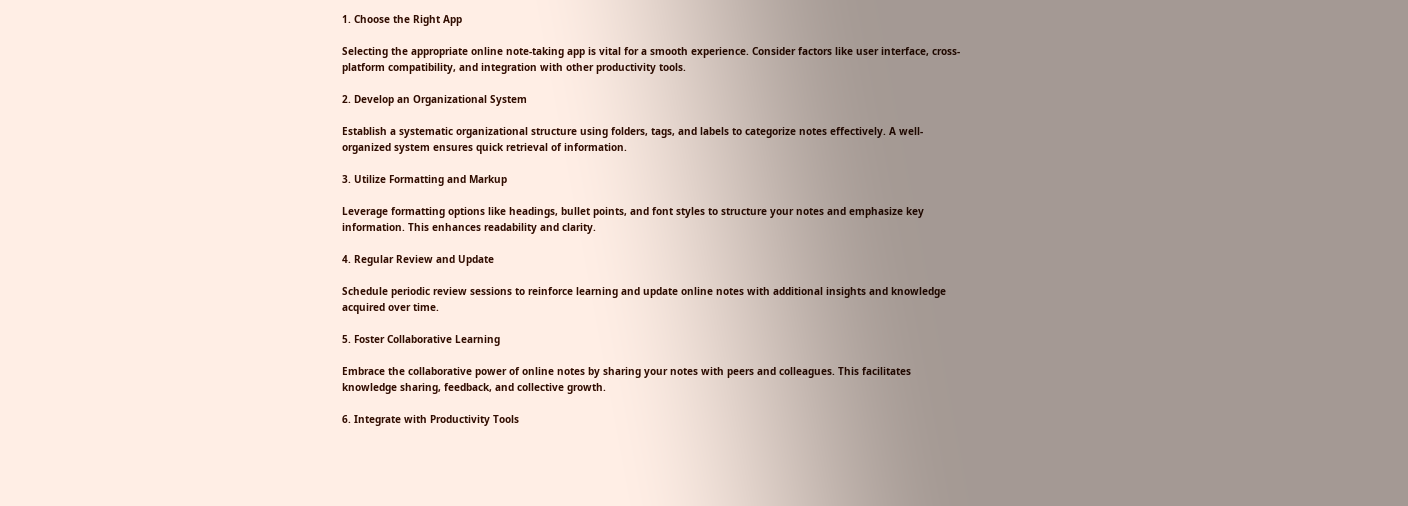1. Choose the Right App

Selecting the appropriate online note-taking app is vital for a smooth experience. Consider factors like user interface, cross-platform compatibility, and integration with other productivity tools.

2. Develop an Organizational System

Establish a systematic organizational structure using folders, tags, and labels to categorize notes effectively. A well-organized system ensures quick retrieval of information.

3. Utilize Formatting and Markup

Leverage formatting options like headings, bullet points, and font styles to structure your notes and emphasize key information. This enhances readability and clarity.

4. Regular Review and Update

Schedule periodic review sessions to reinforce learning and update online notes with additional insights and knowledge acquired over time.

5. Foster Collaborative Learning

Embrace the collaborative power of online notes by sharing your notes with peers and colleagues. This facilitates knowledge sharing, feedback, and collective growth.

6. Integrate with Productivity Tools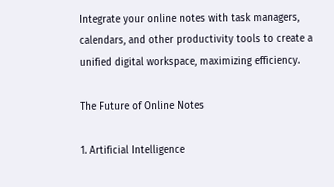Integrate your online notes with task managers, calendars, and other productivity tools to create a unified digital workspace, maximizing efficiency.

The Future of Online Notes

1. Artificial Intelligence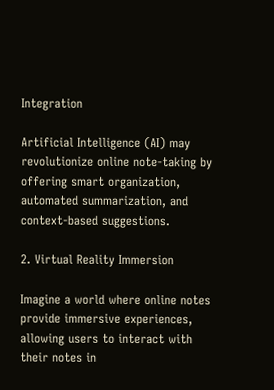Integration

Artificial Intelligence (AI) may revolutionize online note-taking by offering smart organization, automated summarization, and context-based suggestions.

2. Virtual Reality Immersion

Imagine a world where online notes provide immersive experiences, allowing users to interact with their notes in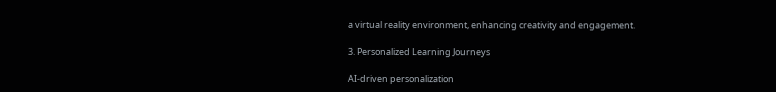a virtual reality environment, enhancing creativity and engagement.

3. Personalized Learning Journeys

AI-driven personalization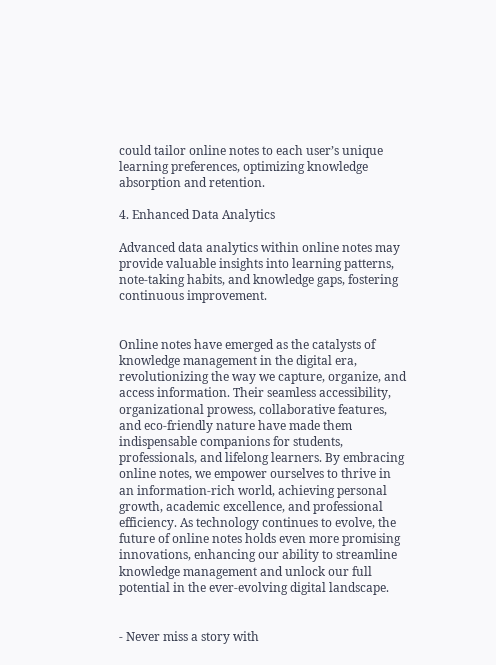could tailor online notes to each user’s unique learning preferences, optimizing knowledge absorption and retention.

4. Enhanced Data Analytics

Advanced data analytics within online notes may provide valuable insights into learning patterns, note-taking habits, and knowledge gaps, fostering continuous improvement.


Online notes have emerged as the catalysts of knowledge management in the digital era, revolutionizing the way we capture, organize, and access information. Their seamless accessibility, organizational prowess, collaborative features, and eco-friendly nature have made them indispensable companions for students, professionals, and lifelong learners. By embracing online notes, we empower ourselves to thrive in an information-rich world, achieving personal growth, academic excellence, and professional efficiency. As technology continues to evolve, the future of online notes holds even more promising innovations, enhancing our ability to streamline knowledge management and unlock our full potential in the ever-evolving digital landscape.


- Never miss a story with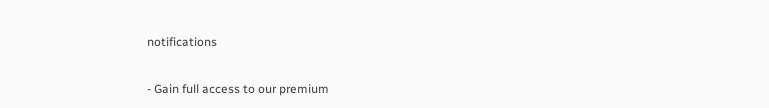notifications

- Gain full access to our premium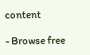content

- Browse free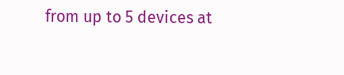from up to 5 devices at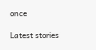once

Latest stories